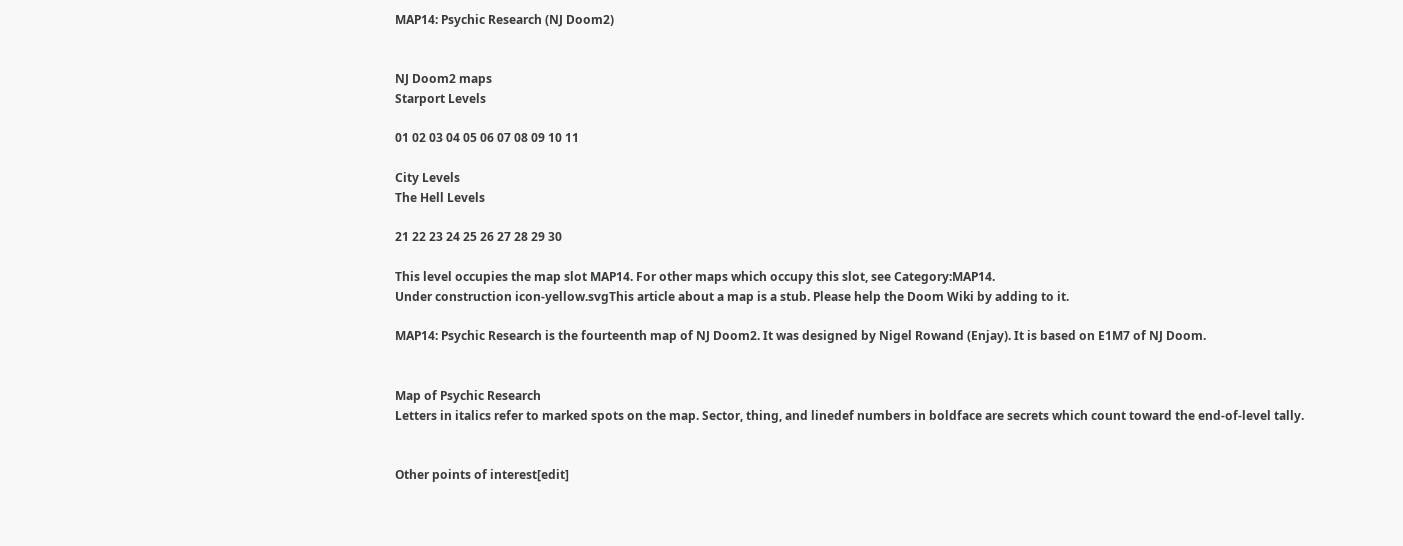MAP14: Psychic Research (NJ Doom2)


NJ Doom2 maps
Starport Levels

01 02 03 04 05 06 07 08 09 10 11

City Levels
The Hell Levels

21 22 23 24 25 26 27 28 29 30

This level occupies the map slot MAP14. For other maps which occupy this slot, see Category:MAP14.
Under construction icon-yellow.svgThis article about a map is a stub. Please help the Doom Wiki by adding to it.

MAP14: Psychic Research is the fourteenth map of NJ Doom2. It was designed by Nigel Rowand (Enjay). It is based on E1M7 of NJ Doom.


Map of Psychic Research
Letters in italics refer to marked spots on the map. Sector, thing, and linedef numbers in boldface are secrets which count toward the end-of-level tally.


Other points of interest[edit]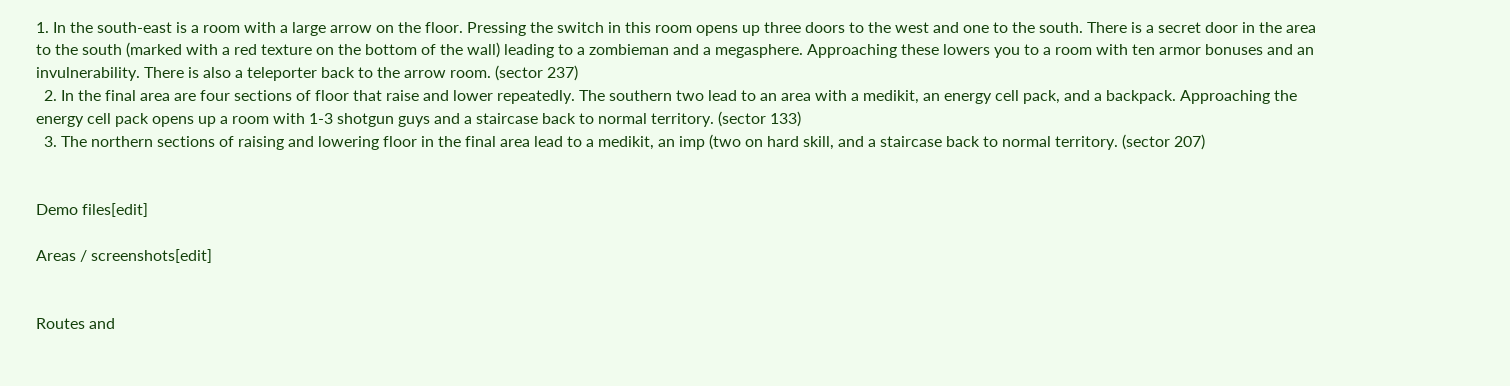1. In the south-east is a room with a large arrow on the floor. Pressing the switch in this room opens up three doors to the west and one to the south. There is a secret door in the area to the south (marked with a red texture on the bottom of the wall) leading to a zombieman and a megasphere. Approaching these lowers you to a room with ten armor bonuses and an invulnerability. There is also a teleporter back to the arrow room. (sector 237)
  2. In the final area are four sections of floor that raise and lower repeatedly. The southern two lead to an area with a medikit, an energy cell pack, and a backpack. Approaching the energy cell pack opens up a room with 1-3 shotgun guys and a staircase back to normal territory. (sector 133)
  3. The northern sections of raising and lowering floor in the final area lead to a medikit, an imp (two on hard skill, and a staircase back to normal territory. (sector 207)


Demo files[edit]

Areas / screenshots[edit]


Routes and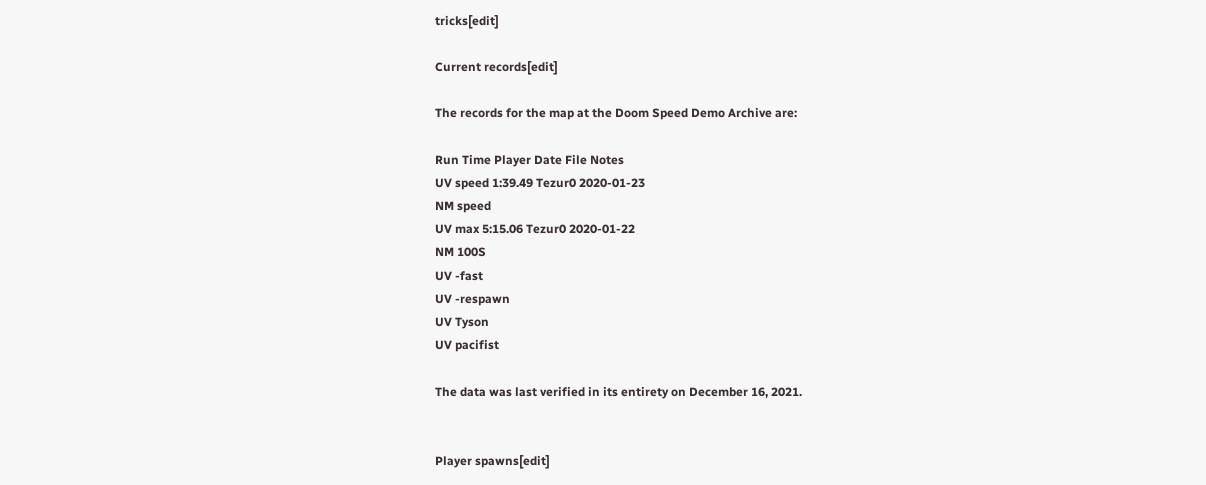tricks[edit]

Current records[edit]

The records for the map at the Doom Speed Demo Archive are:

Run Time Player Date File Notes
UV speed 1:39.49 Tezur0 2020-01-23
NM speed
UV max 5:15.06 Tezur0 2020-01-22
NM 100S
UV -fast
UV -respawn
UV Tyson
UV pacifist

The data was last verified in its entirety on December 16, 2021.


Player spawns[edit]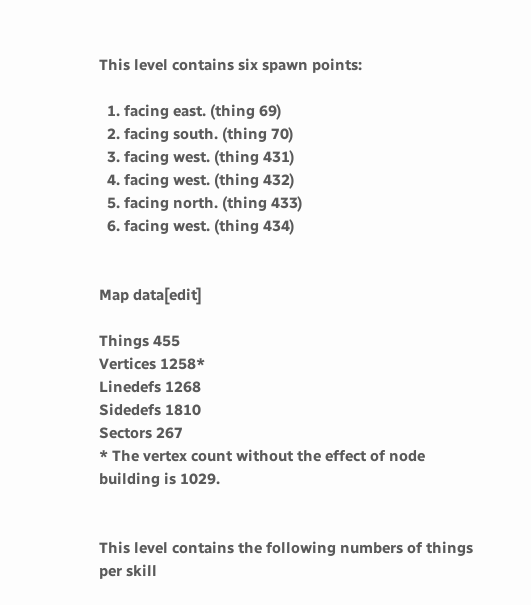This level contains six spawn points:

  1. facing east. (thing 69)
  2. facing south. (thing 70)
  3. facing west. (thing 431)
  4. facing west. (thing 432)
  5. facing north. (thing 433)
  6. facing west. (thing 434)


Map data[edit]

Things 455
Vertices 1258*
Linedefs 1268
Sidedefs 1810
Sectors 267
* The vertex count without the effect of node building is 1029.


This level contains the following numbers of things per skill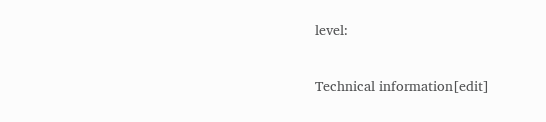level:

Technical information[edit]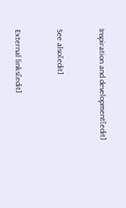Inspiration and development[edit]


See also[edit]


External links[edit]